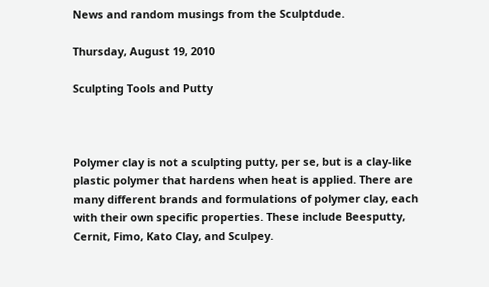News and random musings from the Sculptdude.

Thursday, August 19, 2010

Sculpting Tools and Putty



Polymer clay is not a sculpting putty, per se, but is a clay-like plastic polymer that hardens when heat is applied. There are many different brands and formulations of polymer clay, each with their own specific properties. These include Beesputty, Cernit, Fimo, Kato Clay, and Sculpey.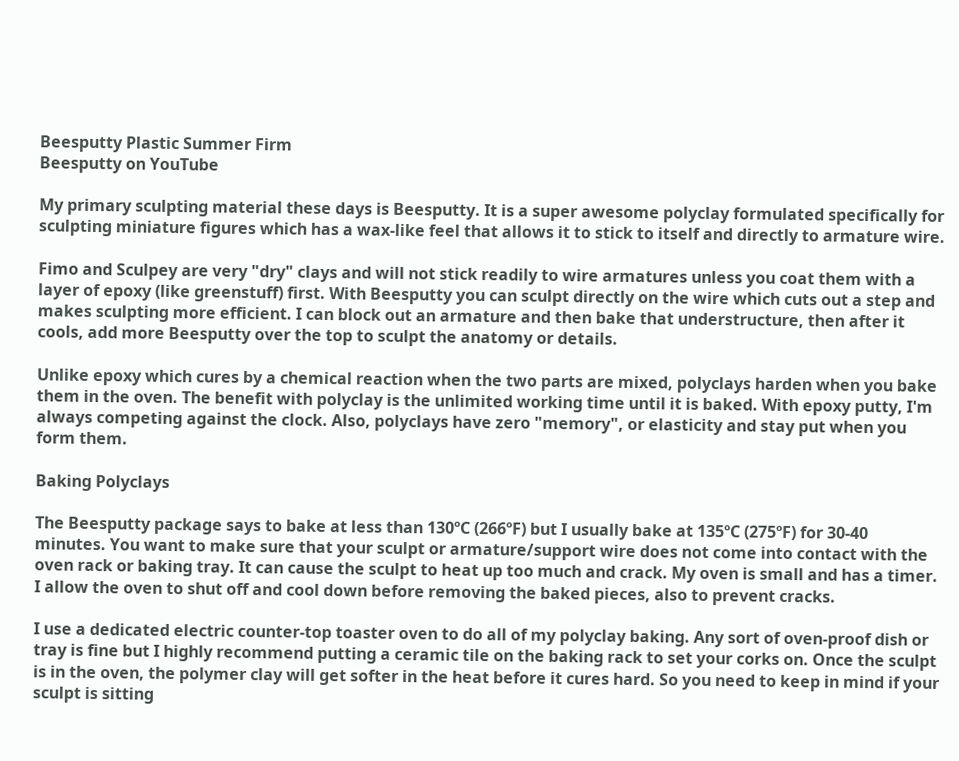Beesputty Plastic Summer Firm
Beesputty on YouTube

My primary sculpting material these days is Beesputty. It is a super awesome polyclay formulated specifically for sculpting miniature figures which has a wax-like feel that allows it to stick to itself and directly to armature wire.

Fimo and Sculpey are very "dry" clays and will not stick readily to wire armatures unless you coat them with a layer of epoxy (like greenstuff) first. With Beesputty you can sculpt directly on the wire which cuts out a step and makes sculpting more efficient. I can block out an armature and then bake that understructure, then after it cools, add more Beesputty over the top to sculpt the anatomy or details.

Unlike epoxy which cures by a chemical reaction when the two parts are mixed, polyclays harden when you bake them in the oven. The benefit with polyclay is the unlimited working time until it is baked. With epoxy putty, I'm always competing against the clock. Also, polyclays have zero "memory", or elasticity and stay put when you form them.

Baking Polyclays

The Beesputty package says to bake at less than 130ºC (266ºF) but I usually bake at 135ºC (275ºF) for 30-40 minutes. You want to make sure that your sculpt or armature/support wire does not come into contact with the oven rack or baking tray. It can cause the sculpt to heat up too much and crack. My oven is small and has a timer. I allow the oven to shut off and cool down before removing the baked pieces, also to prevent cracks.

I use a dedicated electric counter-top toaster oven to do all of my polyclay baking. Any sort of oven-proof dish or tray is fine but I highly recommend putting a ceramic tile on the baking rack to set your corks on. Once the sculpt is in the oven, the polymer clay will get softer in the heat before it cures hard. So you need to keep in mind if your sculpt is sitting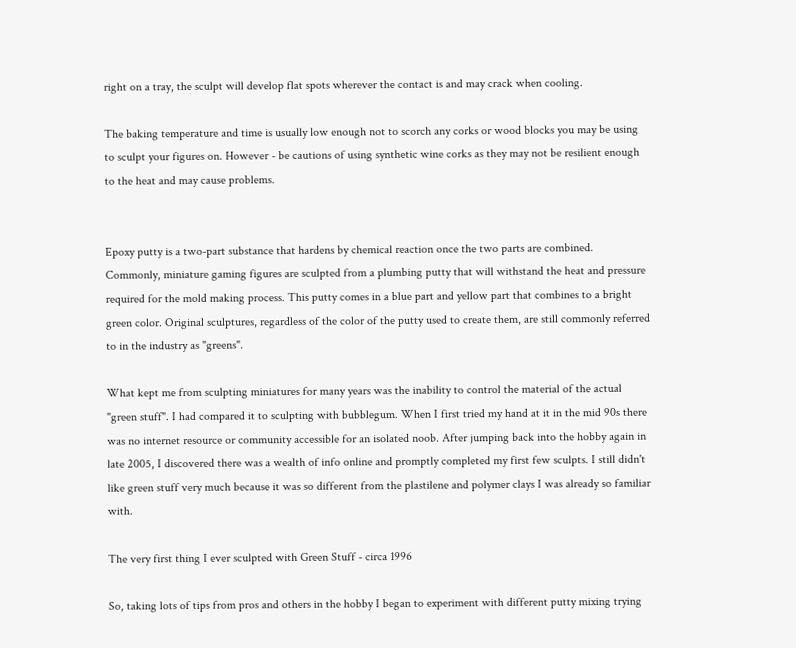right on a tray, the sculpt will develop flat spots wherever the contact is and may crack when cooling.

The baking temperature and time is usually low enough not to scorch any corks or wood blocks you may be using to sculpt your figures on. However - be cautions of using synthetic wine corks as they may not be resilient enough to the heat and may cause problems.


Epoxy putty is a two-part substance that hardens by chemical reaction once the two parts are combined. Commonly, miniature gaming figures are sculpted from a plumbing putty that will withstand the heat and pressure required for the mold making process. This putty comes in a blue part and yellow part that combines to a bright green color. Original sculptures, regardless of the color of the putty used to create them, are still commonly referred to in the industry as "greens".

What kept me from sculpting miniatures for many years was the inability to control the material of the actual "green stuff". I had compared it to sculpting with bubblegum. When I first tried my hand at it in the mid 90s there was no internet resource or community accessible for an isolated noob. After jumping back into the hobby again in late 2005, I discovered there was a wealth of info online and promptly completed my first few sculpts. I still didn't like green stuff very much because it was so different from the plastilene and polymer clays I was already so familiar with.

The very first thing I ever sculpted with Green Stuff - circa 1996

So, taking lots of tips from pros and others in the hobby I began to experiment with different putty mixing trying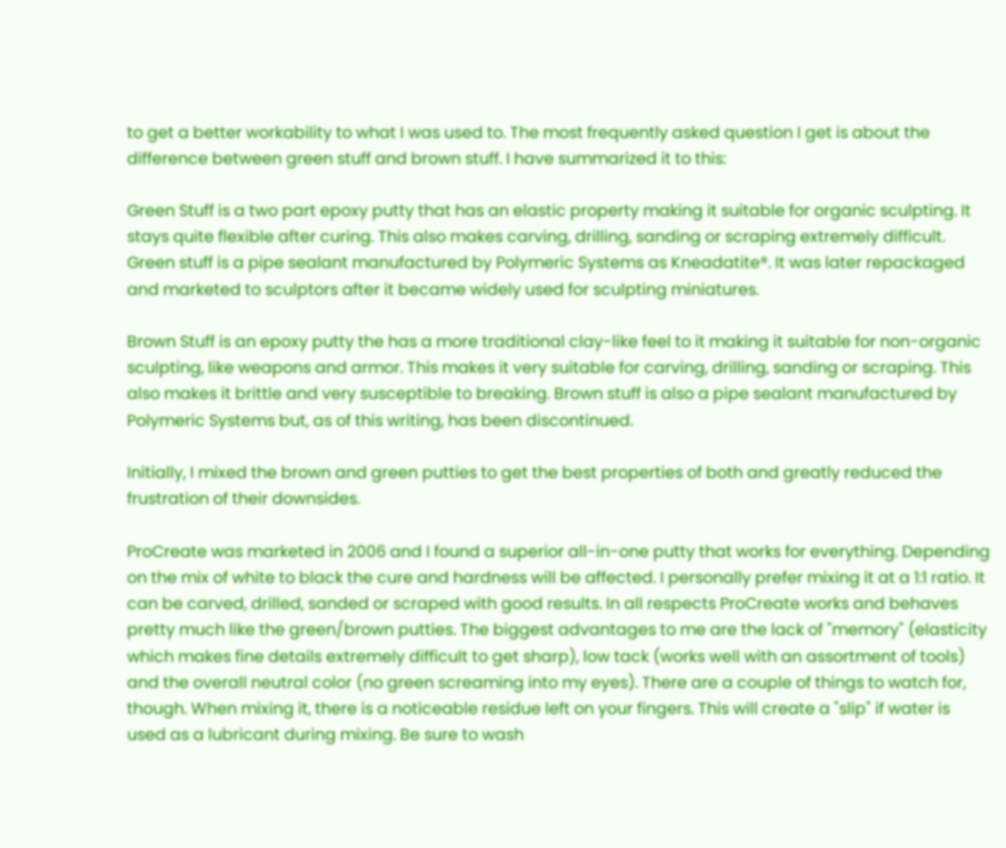to get a better workability to what I was used to. The most frequently asked question I get is about the difference between green stuff and brown stuff. I have summarized it to this:

Green Stuff is a two part epoxy putty that has an elastic property making it suitable for organic sculpting. It stays quite flexible after curing. This also makes carving, drilling, sanding or scraping extremely difficult. Green stuff is a pipe sealant manufactured by Polymeric Systems as Kneadatite®. It was later repackaged and marketed to sculptors after it became widely used for sculpting miniatures.

Brown Stuff is an epoxy putty the has a more traditional clay-like feel to it making it suitable for non-organic sculpting, like weapons and armor. This makes it very suitable for carving, drilling, sanding or scraping. This also makes it brittle and very susceptible to breaking. Brown stuff is also a pipe sealant manufactured by Polymeric Systems but, as of this writing, has been discontinued.

Initially, I mixed the brown and green putties to get the best properties of both and greatly reduced the frustration of their downsides.

ProCreate was marketed in 2006 and I found a superior all-in-one putty that works for everything. Depending on the mix of white to black the cure and hardness will be affected. I personally prefer mixing it at a 1:1 ratio. It can be carved, drilled, sanded or scraped with good results. In all respects ProCreate works and behaves pretty much like the green/brown putties. The biggest advantages to me are the lack of "memory" (elasticity which makes fine details extremely difficult to get sharp), low tack (works well with an assortment of tools) and the overall neutral color (no green screaming into my eyes). There are a couple of things to watch for, though. When mixing it, there is a noticeable residue left on your fingers. This will create a "slip" if water is used as a lubricant during mixing. Be sure to wash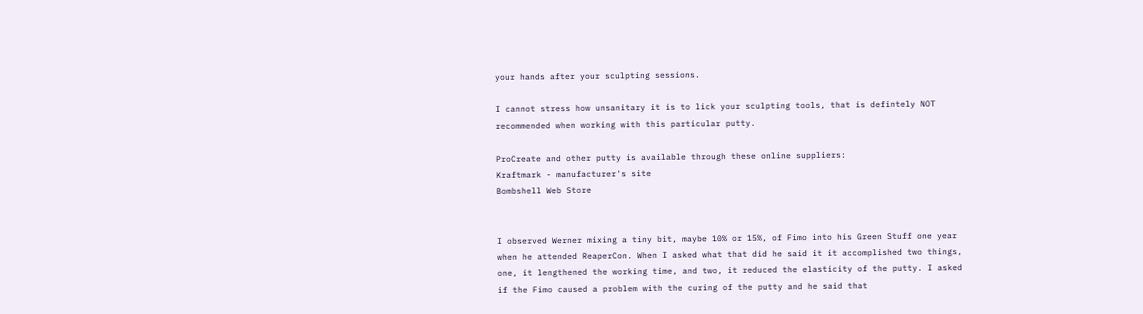your hands after your sculpting sessions.

I cannot stress how unsanitary it is to lick your sculpting tools, that is defintely NOT recommended when working with this particular putty.

ProCreate and other putty is available through these online suppliers:
Kraftmark - manufacturer's site
Bombshell Web Store


I observed Werner mixing a tiny bit, maybe 10% or 15%, of Fimo into his Green Stuff one year when he attended ReaperCon. When I asked what that did he said it it accomplished two things, one, it lengthened the working time, and two, it reduced the elasticity of the putty. I asked if the Fimo caused a problem with the curing of the putty and he said that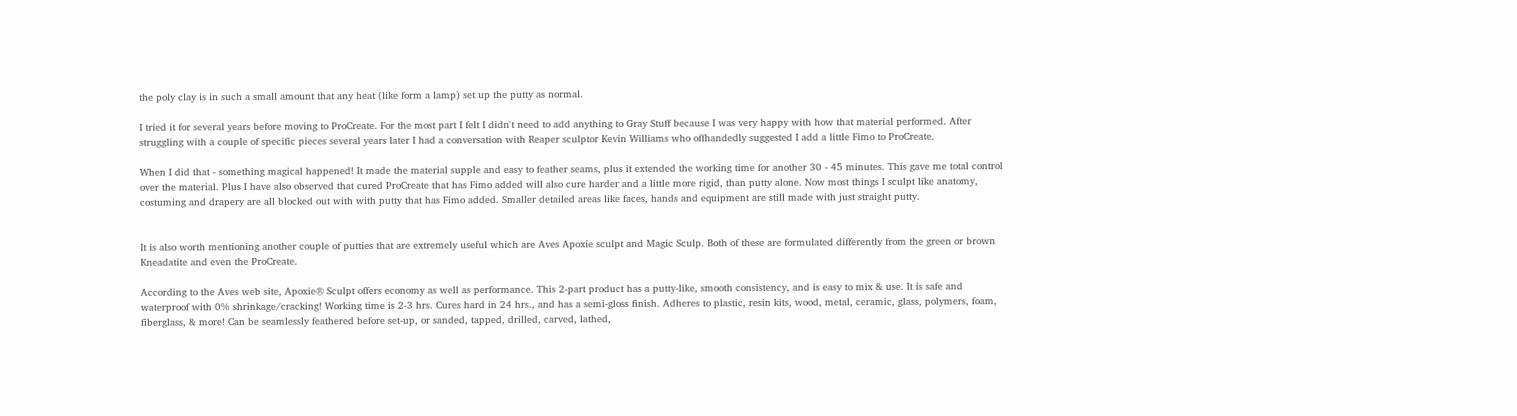the poly clay is in such a small amount that any heat (like form a lamp) set up the putty as normal.

I tried it for several years before moving to ProCreate. For the most part I felt I didn't need to add anything to Gray Stuff because I was very happy with how that material performed. After struggling with a couple of specific pieces several years later I had a conversation with Reaper sculptor Kevin Williams who offhandedly suggested I add a little Fimo to ProCreate.

When I did that - something magical happened! It made the material supple and easy to feather seams, plus it extended the working time for another 30 - 45 minutes. This gave me total control over the material. Plus I have also observed that cured ProCreate that has Fimo added will also cure harder and a little more rigid, than putty alone. Now most things I sculpt like anatomy, costuming and drapery are all blocked out with with putty that has Fimo added. Smaller detailed areas like faces, hands and equipment are still made with just straight putty.


It is also worth mentioning another couple of putties that are extremely useful which are Aves Apoxie sculpt and Magic Sculp. Both of these are formulated differently from the green or brown Kneadatite and even the ProCreate.

According to the Aves web site, Apoxie® Sculpt offers economy as well as performance. This 2-part product has a putty-like, smooth consistency, and is easy to mix & use. It is safe and waterproof with 0% shrinkage/cracking! Working time is 2-3 hrs. Cures hard in 24 hrs., and has a semi-gloss finish. Adheres to plastic, resin kits, wood, metal, ceramic, glass, polymers, foam, fiberglass, & more! Can be seamlessly feathered before set-up, or sanded, tapped, drilled, carved, lathed,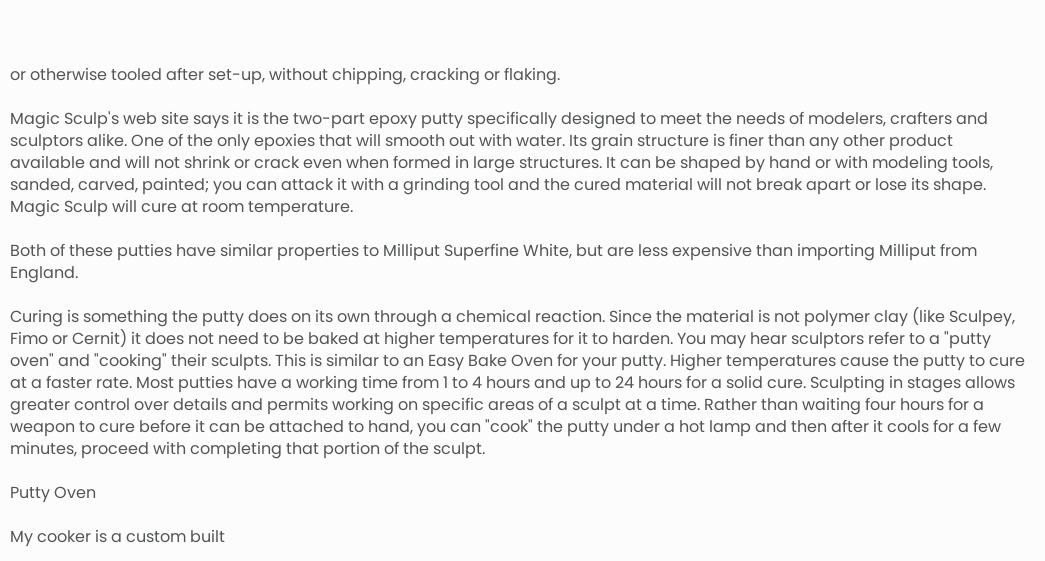or otherwise tooled after set-up, without chipping, cracking or flaking.

Magic Sculp's web site says it is the two-part epoxy putty specifically designed to meet the needs of modelers, crafters and sculptors alike. One of the only epoxies that will smooth out with water. Its grain structure is finer than any other product available and will not shrink or crack even when formed in large structures. It can be shaped by hand or with modeling tools, sanded, carved, painted; you can attack it with a grinding tool and the cured material will not break apart or lose its shape. Magic Sculp will cure at room temperature.

Both of these putties have similar properties to Milliput Superfine White, but are less expensive than importing Milliput from England.

Curing is something the putty does on its own through a chemical reaction. Since the material is not polymer clay (like Sculpey, Fimo or Cernit) it does not need to be baked at higher temperatures for it to harden. You may hear sculptors refer to a "putty oven" and "cooking" their sculpts. This is similar to an Easy Bake Oven for your putty. Higher temperatures cause the putty to cure at a faster rate. Most putties have a working time from 1 to 4 hours and up to 24 hours for a solid cure. Sculpting in stages allows greater control over details and permits working on specific areas of a sculpt at a time. Rather than waiting four hours for a weapon to cure before it can be attached to hand, you can "cook" the putty under a hot lamp and then after it cools for a few minutes, proceed with completing that portion of the sculpt.

Putty Oven

My cooker is a custom built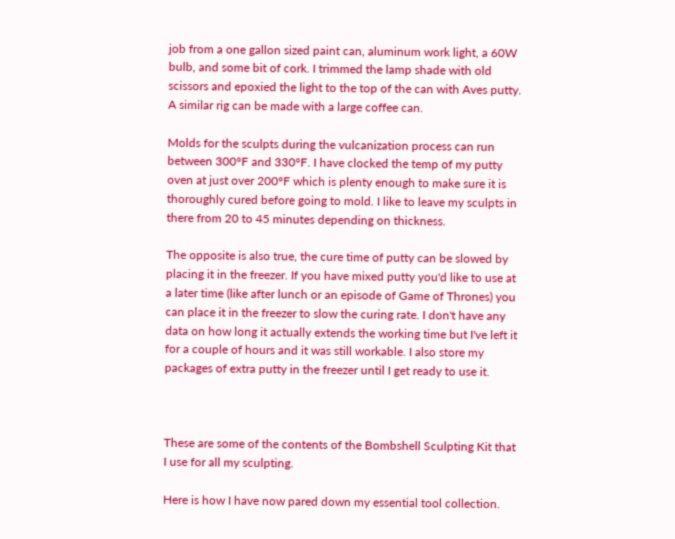job from a one gallon sized paint can, aluminum work light, a 60W bulb, and some bit of cork. I trimmed the lamp shade with old scissors and epoxied the light to the top of the can with Aves putty. A similar rig can be made with a large coffee can.

Molds for the sculpts during the vulcanization process can run between 300°F and 330°F. I have clocked the temp of my putty oven at just over 200°F which is plenty enough to make sure it is thoroughly cured before going to mold. I like to leave my sculpts in there from 20 to 45 minutes depending on thickness.

The opposite is also true, the cure time of putty can be slowed by placing it in the freezer. If you have mixed putty you'd like to use at a later time (like after lunch or an episode of Game of Thrones) you can place it in the freezer to slow the curing rate. I don't have any data on how long it actually extends the working time but I've left it for a couple of hours and it was still workable. I also store my packages of extra putty in the freezer until I get ready to use it.



These are some of the contents of the Bombshell Sculpting Kit that I use for all my sculpting.

Here is how I have now pared down my essential tool collection.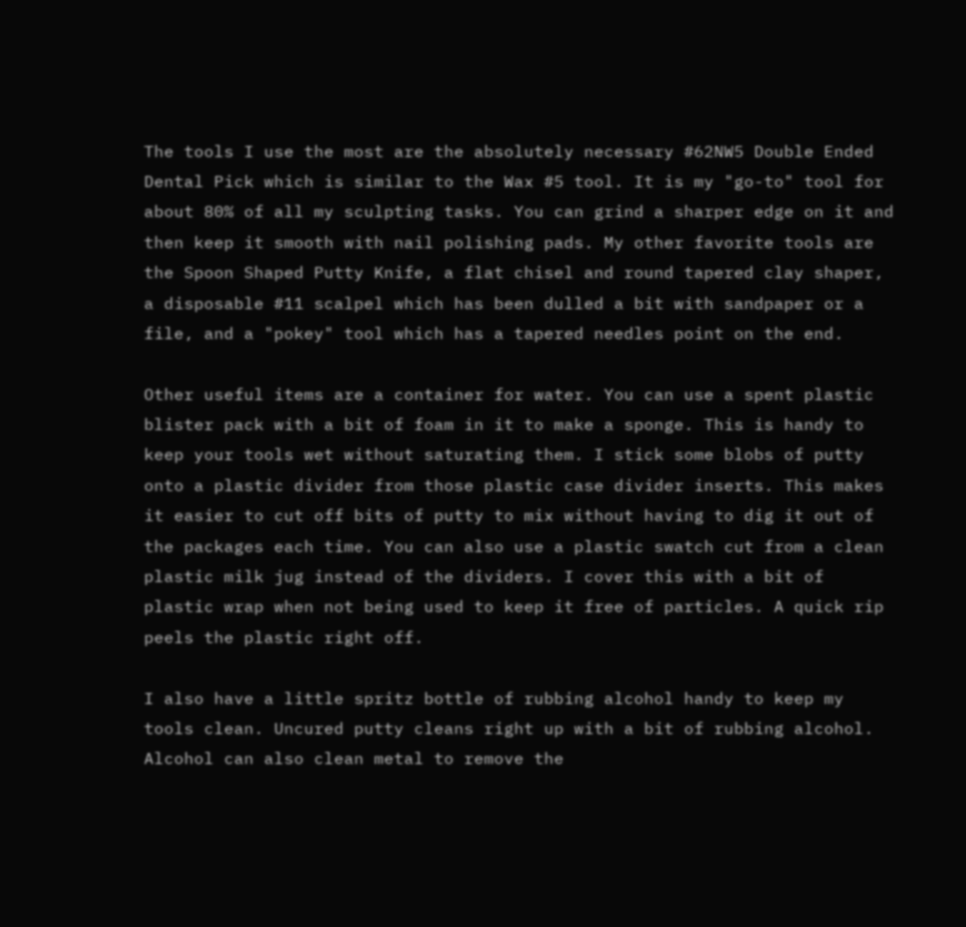The tools I use the most are the absolutely necessary #62NW5 Double Ended Dental Pick which is similar to the Wax #5 tool. It is my "go-to" tool for about 80% of all my sculpting tasks. You can grind a sharper edge on it and then keep it smooth with nail polishing pads. My other favorite tools are the Spoon Shaped Putty Knife, a flat chisel and round tapered clay shaper, a disposable #11 scalpel which has been dulled a bit with sandpaper or a file, and a "pokey" tool which has a tapered needles point on the end.

Other useful items are a container for water. You can use a spent plastic blister pack with a bit of foam in it to make a sponge. This is handy to keep your tools wet without saturating them. I stick some blobs of putty onto a plastic divider from those plastic case divider inserts. This makes it easier to cut off bits of putty to mix without having to dig it out of the packages each time. You can also use a plastic swatch cut from a clean plastic milk jug instead of the dividers. I cover this with a bit of plastic wrap when not being used to keep it free of particles. A quick rip peels the plastic right off.

I also have a little spritz bottle of rubbing alcohol handy to keep my tools clean. Uncured putty cleans right up with a bit of rubbing alcohol. Alcohol can also clean metal to remove the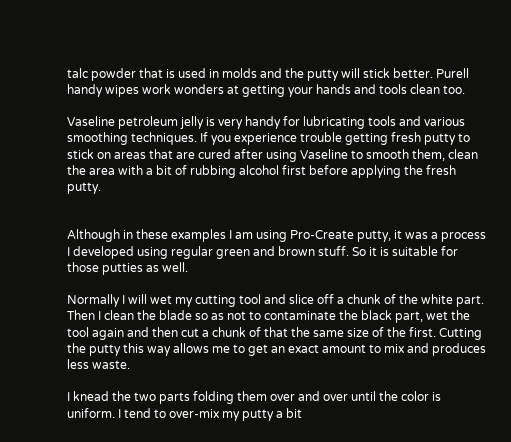talc powder that is used in molds and the putty will stick better. Purell handy wipes work wonders at getting your hands and tools clean too.

Vaseline petroleum jelly is very handy for lubricating tools and various smoothing techniques. If you experience trouble getting fresh putty to stick on areas that are cured after using Vaseline to smooth them, clean the area with a bit of rubbing alcohol first before applying the fresh putty.


Although in these examples I am using Pro-Create putty, it was a process I developed using regular green and brown stuff. So it is suitable for those putties as well.

Normally I will wet my cutting tool and slice off a chunk of the white part. Then I clean the blade so as not to contaminate the black part, wet the tool again and then cut a chunk of that the same size of the first. Cutting the putty this way allows me to get an exact amount to mix and produces less waste.

I knead the two parts folding them over and over until the color is uniform. I tend to over-mix my putty a bit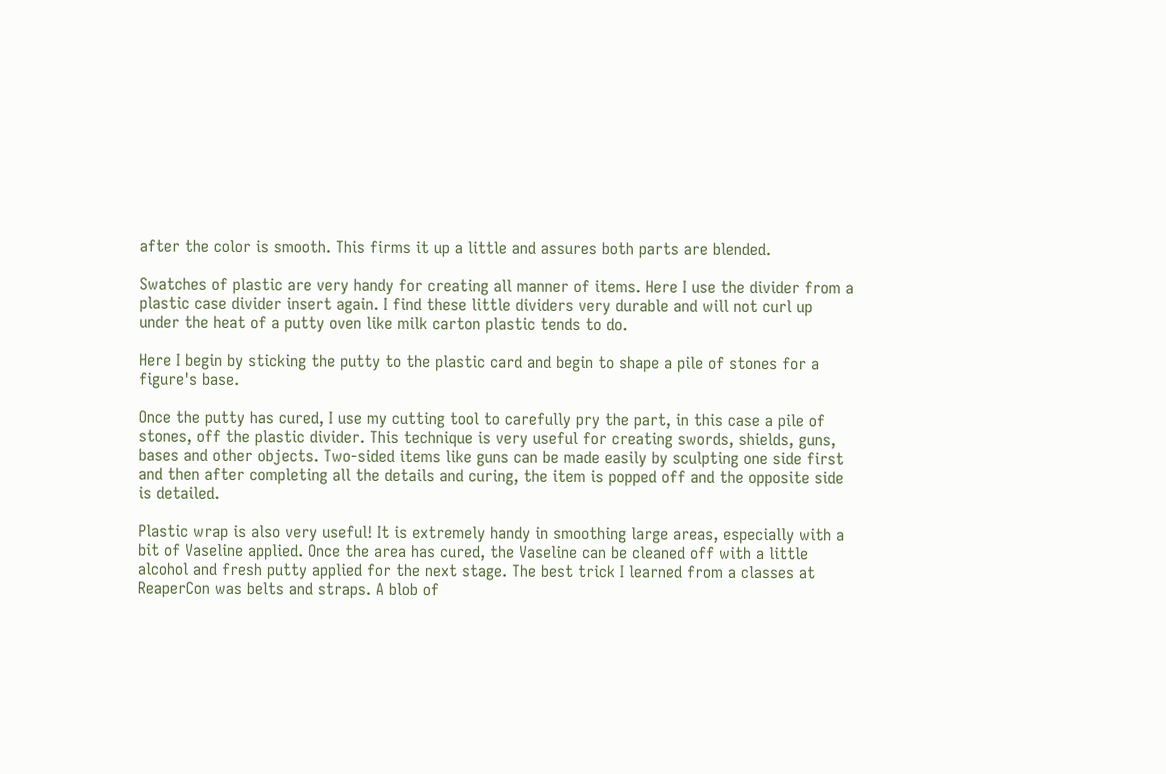after the color is smooth. This firms it up a little and assures both parts are blended.

Swatches of plastic are very handy for creating all manner of items. Here I use the divider from a plastic case divider insert again. I find these little dividers very durable and will not curl up under the heat of a putty oven like milk carton plastic tends to do.

Here I begin by sticking the putty to the plastic card and begin to shape a pile of stones for a figure's base.

Once the putty has cured, I use my cutting tool to carefully pry the part, in this case a pile of stones, off the plastic divider. This technique is very useful for creating swords, shields, guns, bases and other objects. Two-sided items like guns can be made easily by sculpting one side first and then after completing all the details and curing, the item is popped off and the opposite side is detailed.

Plastic wrap is also very useful! It is extremely handy in smoothing large areas, especially with a bit of Vaseline applied. Once the area has cured, the Vaseline can be cleaned off with a little alcohol and fresh putty applied for the next stage. The best trick I learned from a classes at ReaperCon was belts and straps. A blob of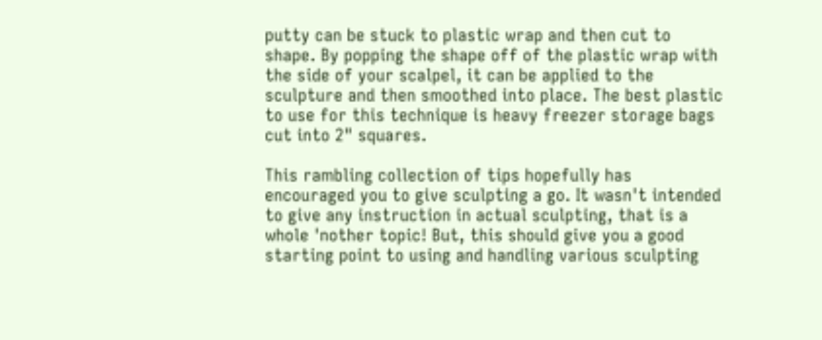putty can be stuck to plastic wrap and then cut to shape. By popping the shape off of the plastic wrap with the side of your scalpel, it can be applied to the sculpture and then smoothed into place. The best plastic to use for this technique is heavy freezer storage bags cut into 2" squares.

This rambling collection of tips hopefully has encouraged you to give sculpting a go. It wasn't intended to give any instruction in actual sculpting, that is a whole 'nother topic! But, this should give you a good starting point to using and handling various sculpting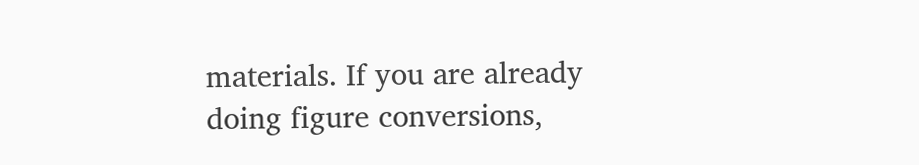materials. If you are already doing figure conversions,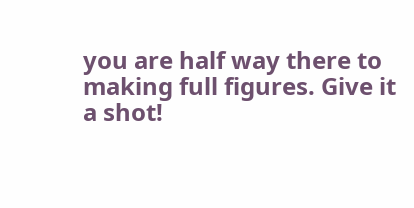you are half way there to making full figures. Give it a shot!